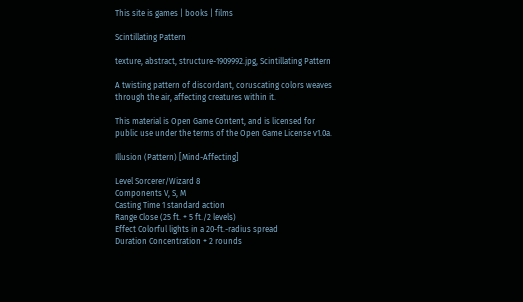This site is games | books | films

Scintillating Pattern

texture, abstract, structure-1909992.jpg, Scintillating Pattern

A twisting pattern of discordant, coruscating colors weaves through the air, affecting creatures within it.

This material is Open Game Content, and is licensed for public use under the terms of the Open Game License v1.0a.

Illusion (Pattern) [Mind-Affecting]

Level Sorcerer/Wizard 8
Components V, S, M
Casting Time 1 standard action
Range Close (25 ft. + 5 ft./2 levels)
Effect Colorful lights in a 20-ft.-radius spread
Duration Concentration + 2 rounds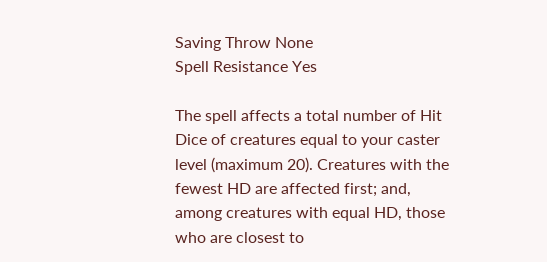Saving Throw None
Spell Resistance Yes

The spell affects a total number of Hit Dice of creatures equal to your caster level (maximum 20). Creatures with the fewest HD are affected first; and, among creatures with equal HD, those who are closest to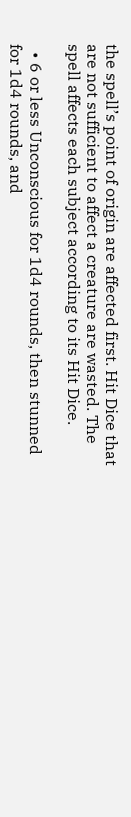the spell’s point of origin are affected first. Hit Dice that are not sufficient to affect a creature are wasted. The spell affects each subject according to its Hit Dice.

  • 6 or less Unconscious for 1d4 rounds, then stunned for 1d4 rounds, and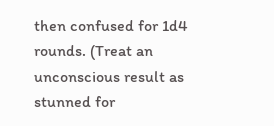then confused for 1d4 rounds. (Treat an unconscious result as stunned for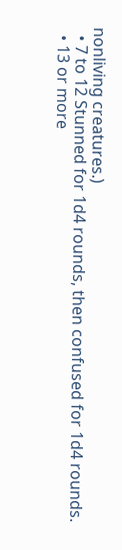nonliving creatures.)
  • 7 to 12 Stunned for 1d4 rounds, then confused for 1d4 rounds.
  • 13 or more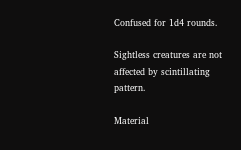Confused for 1d4 rounds.

Sightless creatures are not affected by scintillating pattern.

Material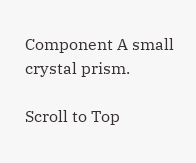Component A small crystal prism.

Scroll to Top